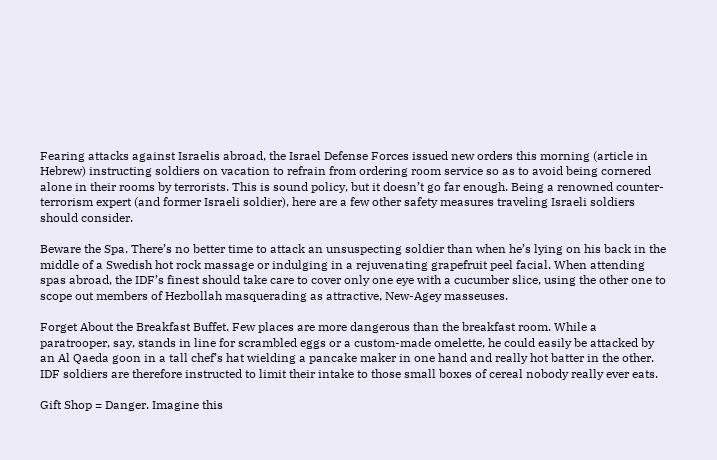Fearing attacks against Israelis abroad, the Israel Defense Forces issued new orders this morning (article in Hebrew) instructing soldiers on vacation to refrain from ordering room service so as to avoid being cornered alone in their rooms by terrorists. This is sound policy, but it doesn’t go far enough. Being a renowned counter-terrorism expert (and former Israeli soldier), here are a few other safety measures traveling Israeli soldiers should consider.

Beware the Spa. There’s no better time to attack an unsuspecting soldier than when he’s lying on his back in the middle of a Swedish hot rock massage or indulging in a rejuvenating grapefruit peel facial. When attending spas abroad, the IDF’s finest should take care to cover only one eye with a cucumber slice, using the other one to scope out members of Hezbollah masquerading as attractive, New-Agey masseuses.

Forget About the Breakfast Buffet. Few places are more dangerous than the breakfast room. While a paratrooper, say, stands in line for scrambled eggs or a custom-made omelette, he could easily be attacked by an Al Qaeda goon in a tall chef’s hat wielding a pancake maker in one hand and really hot batter in the other. IDF soldiers are therefore instructed to limit their intake to those small boxes of cereal nobody really ever eats.

Gift Shop = Danger. Imagine this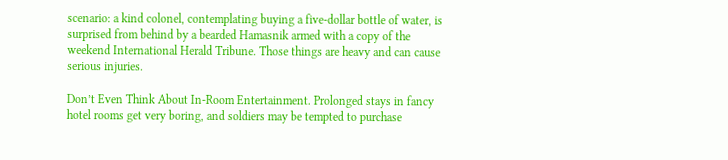scenario: a kind colonel, contemplating buying a five-dollar bottle of water, is surprised from behind by a bearded Hamasnik armed with a copy of the weekend International Herald Tribune. Those things are heavy and can cause serious injuries.

Don’t Even Think About In-Room Entertainment. Prolonged stays in fancy hotel rooms get very boring, and soldiers may be tempted to purchase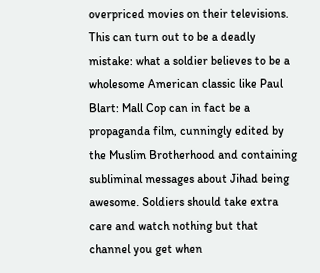overpriced movies on their televisions. This can turn out to be a deadly mistake: what a soldier believes to be a wholesome American classic like Paul Blart: Mall Cop can in fact be a propaganda film, cunningly edited by the Muslim Brotherhood and containing subliminal messages about Jihad being awesome. Soldiers should take extra care and watch nothing but that channel you get when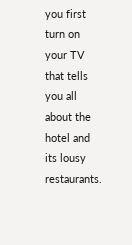you first turn on your TV that tells you all about the hotel and its lousy restaurants.